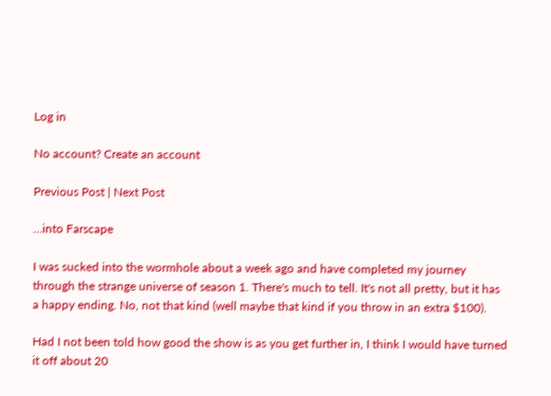Log in

No account? Create an account

Previous Post | Next Post

...into Farscape

I was sucked into the wormhole about a week ago and have completed my journey through the strange universe of season 1. There's much to tell. It's not all pretty, but it has a happy ending. No, not that kind (well maybe that kind if you throw in an extra $100).

Had I not been told how good the show is as you get further in, I think I would have turned it off about 20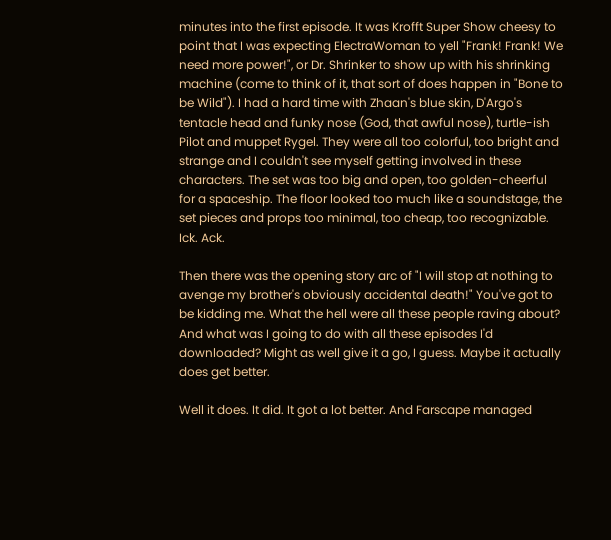minutes into the first episode. It was Krofft Super Show cheesy to point that I was expecting ElectraWoman to yell "Frank! Frank! We need more power!", or Dr. Shrinker to show up with his shrinking machine (come to think of it, that sort of does happen in "Bone to be Wild"). I had a hard time with Zhaan's blue skin, D'Argo's tentacle head and funky nose (God, that awful nose), turtle-ish Pilot and muppet Rygel. They were all too colorful, too bright and strange and I couldn't see myself getting involved in these characters. The set was too big and open, too golden-cheerful for a spaceship. The floor looked too much like a soundstage, the set pieces and props too minimal, too cheap, too recognizable. Ick. Ack.

Then there was the opening story arc of "I will stop at nothing to avenge my brother's obviously accidental death!" You've got to be kidding me. What the hell were all these people raving about? And what was I going to do with all these episodes I'd downloaded? Might as well give it a go, I guess. Maybe it actually does get better.

Well it does. It did. It got a lot better. And Farscape managed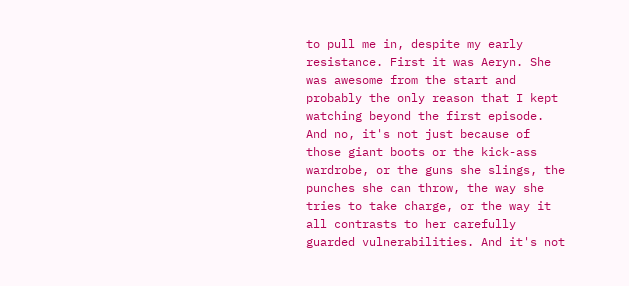to pull me in, despite my early resistance. First it was Aeryn. She was awesome from the start and probably the only reason that I kept watching beyond the first episode. And no, it's not just because of those giant boots or the kick-ass wardrobe, or the guns she slings, the punches she can throw, the way she tries to take charge, or the way it all contrasts to her carefully guarded vulnerabilities. And it's not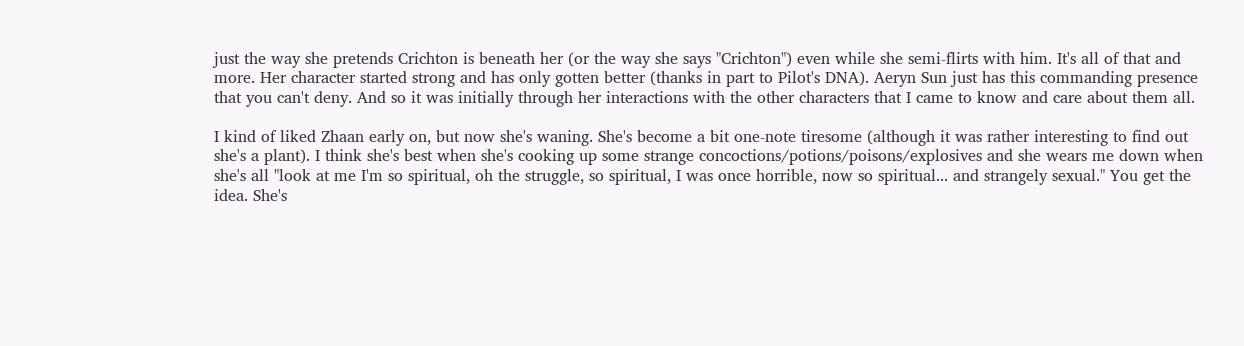just the way she pretends Crichton is beneath her (or the way she says "Crichton") even while she semi-flirts with him. It's all of that and more. Her character started strong and has only gotten better (thanks in part to Pilot's DNA). Aeryn Sun just has this commanding presence that you can't deny. And so it was initially through her interactions with the other characters that I came to know and care about them all.

I kind of liked Zhaan early on, but now she's waning. She's become a bit one-note tiresome (although it was rather interesting to find out she's a plant). I think she's best when she's cooking up some strange concoctions/potions/poisons/explosives and she wears me down when she's all "look at me I'm so spiritual, oh the struggle, so spiritual, I was once horrible, now so spiritual... and strangely sexual." You get the idea. She's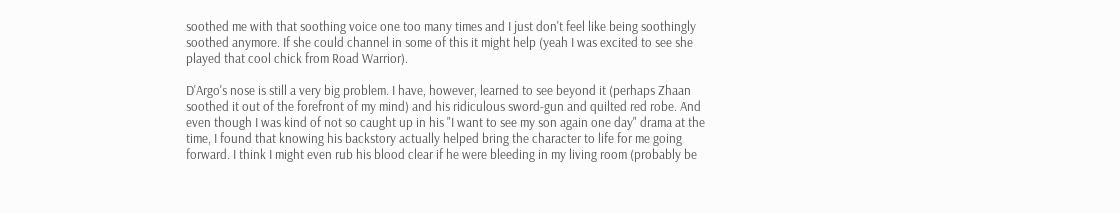soothed me with that soothing voice one too many times and I just don't feel like being soothingly soothed anymore. If she could channel in some of this it might help (yeah I was excited to see she played that cool chick from Road Warrior).

D'Argo's nose is still a very big problem. I have, however, learned to see beyond it (perhaps Zhaan soothed it out of the forefront of my mind) and his ridiculous sword-gun and quilted red robe. And even though I was kind of not so caught up in his "I want to see my son again one day" drama at the time, I found that knowing his backstory actually helped bring the character to life for me going forward. I think I might even rub his blood clear if he were bleeding in my living room (probably be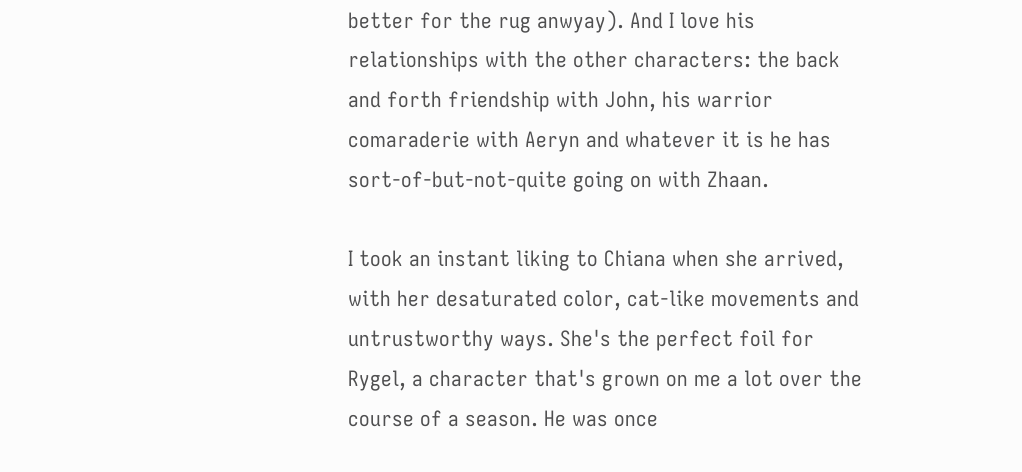better for the rug anwyay). And I love his relationships with the other characters: the back and forth friendship with John, his warrior comaraderie with Aeryn and whatever it is he has sort-of-but-not-quite going on with Zhaan.

I took an instant liking to Chiana when she arrived, with her desaturated color, cat-like movements and untrustworthy ways. She's the perfect foil for Rygel, a character that's grown on me a lot over the course of a season. He was once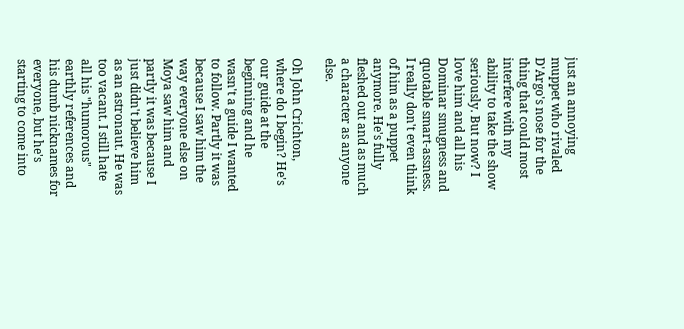just an annoying muppet who rivaled D'Argo's nose for the thing that could most interfere with my ability to take the show seriously. But now? I love him and all his Dominar smugness and quotable smart-assness. I really don't even think of him as a puppet anymore. He's fully fleshed out and as much a character as anyone else.

Oh John Crichton, where do I begin? He's our guide at the beginning and he wasn't a guide I wanted to follow. Partly it was because I saw him the way everyone else on Moya saw him and partly it was because I just didn't believe him as an astronaut. He was too vacant. I still hate all his "humorous" earthly references and his dumb nicknames for everyone, but he's starting to come into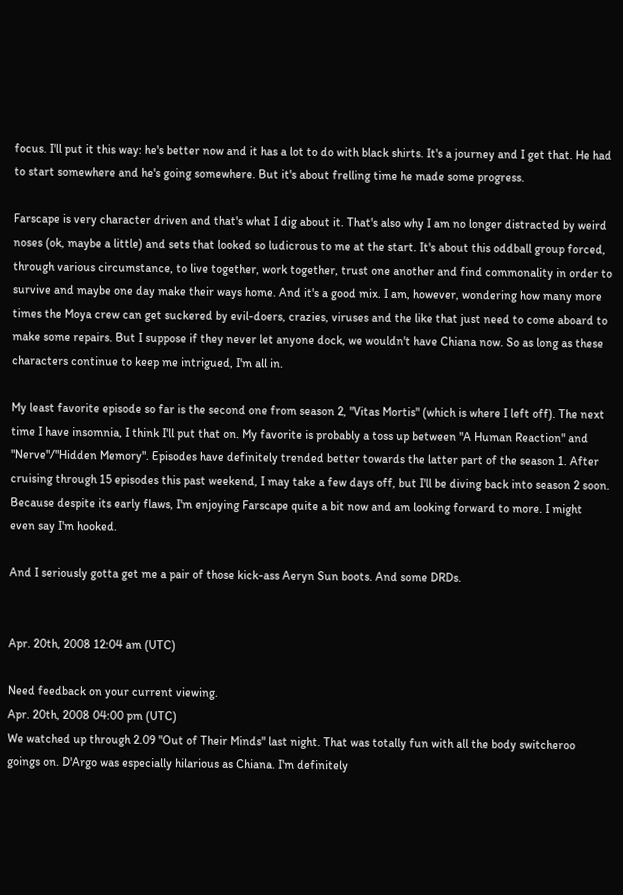focus. I'll put it this way: he's better now and it has a lot to do with black shirts. It's a journey and I get that. He had to start somewhere and he's going somewhere. But it's about frelling time he made some progress.

Farscape is very character driven and that's what I dig about it. That's also why I am no longer distracted by weird noses (ok, maybe a little) and sets that looked so ludicrous to me at the start. It's about this oddball group forced, through various circumstance, to live together, work together, trust one another and find commonality in order to survive and maybe one day make their ways home. And it's a good mix. I am, however, wondering how many more times the Moya crew can get suckered by evil-doers, crazies, viruses and the like that just need to come aboard to make some repairs. But I suppose if they never let anyone dock, we wouldn't have Chiana now. So as long as these characters continue to keep me intrigued, I'm all in.

My least favorite episode so far is the second one from season 2, "Vitas Mortis" (which is where I left off). The next time I have insomnia, I think I'll put that on. My favorite is probably a toss up between "A Human Reaction" and "Nerve"/"Hidden Memory". Episodes have definitely trended better towards the latter part of the season 1. After cruising through 15 episodes this past weekend, I may take a few days off, but I'll be diving back into season 2 soon. Because despite its early flaws, I'm enjoying Farscape quite a bit now and am looking forward to more. I might even say I'm hooked.

And I seriously gotta get me a pair of those kick-ass Aeryn Sun boots. And some DRDs.


Apr. 20th, 2008 12:04 am (UTC)

Need feedback on your current viewing.
Apr. 20th, 2008 04:00 pm (UTC)
We watched up through 2.09 "Out of Their Minds" last night. That was totally fun with all the body switcheroo goings on. D'Argo was especially hilarious as Chiana. I'm definitely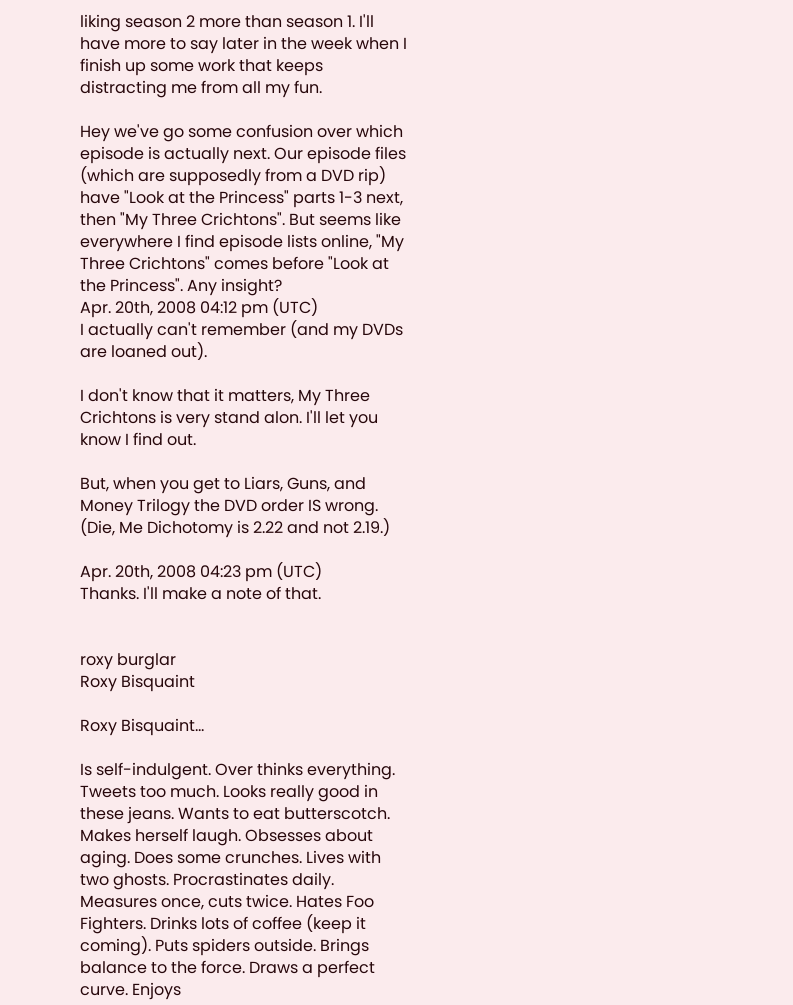liking season 2 more than season 1. I'll have more to say later in the week when I finish up some work that keeps distracting me from all my fun.

Hey we've go some confusion over which episode is actually next. Our episode files (which are supposedly from a DVD rip) have "Look at the Princess" parts 1-3 next, then "My Three Crichtons". But seems like everywhere I find episode lists online, "My Three Crichtons" comes before "Look at the Princess". Any insight?
Apr. 20th, 2008 04:12 pm (UTC)
I actually can't remember (and my DVDs are loaned out).

I don't know that it matters, My Three Crichtons is very stand alon. I'll let you know I find out.

But, when you get to Liars, Guns, and Money Trilogy the DVD order IS wrong. (Die, Me Dichotomy is 2.22 and not 2.19.)

Apr. 20th, 2008 04:23 pm (UTC)
Thanks. I'll make a note of that.


roxy burglar
Roxy Bisquaint

Roxy Bisquaint...

Is self-indulgent. Over thinks everything. Tweets too much. Looks really good in these jeans. Wants to eat butterscotch. Makes herself laugh. Obsesses about aging. Does some crunches. Lives with two ghosts. Procrastinates daily. Measures once, cuts twice. Hates Foo Fighters. Drinks lots of coffee (keep it coming). Puts spiders outside. Brings balance to the force. Draws a perfect curve. Enjoys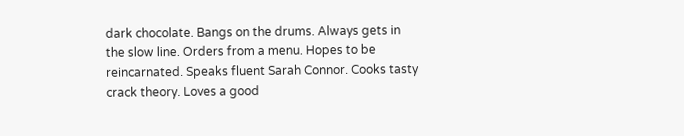dark chocolate. Bangs on the drums. Always gets in the slow line. Orders from a menu. Hopes to be reincarnated. Speaks fluent Sarah Connor. Cooks tasty crack theory. Loves a good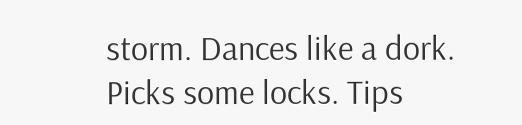storm. Dances like a dork. Picks some locks. Tips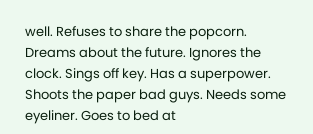well. Refuses to share the popcorn. Dreams about the future. Ignores the clock. Sings off key. Has a superpower. Shoots the paper bad guys. Needs some eyeliner. Goes to bed at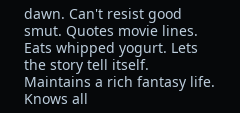dawn. Can't resist good smut. Quotes movie lines. Eats whipped yogurt. Lets the story tell itself. Maintains a rich fantasy life. Knows all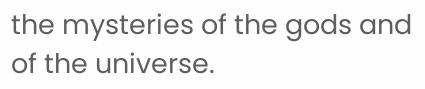the mysteries of the gods and of the universe.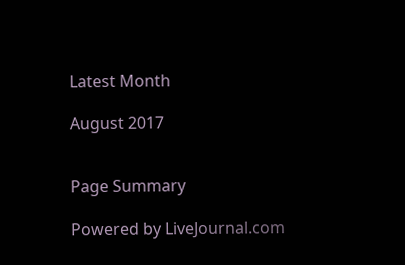Latest Month

August 2017


Page Summary

Powered by LiveJournal.com